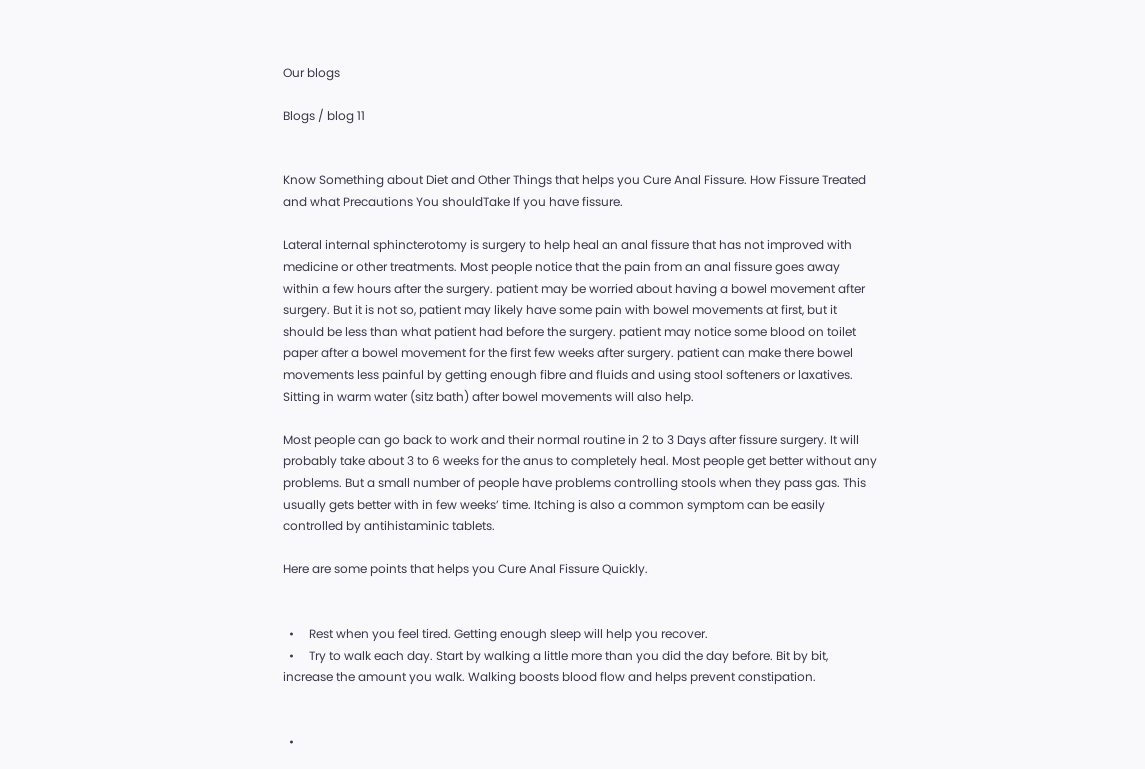Our blogs

Blogs / blog 11


Know Something about Diet and Other Things that helps you Cure Anal Fissure. How Fissure Treated and what Precautions You shouldTake If you have fissure.

Lateral internal sphincterotomy is surgery to help heal an anal fissure that has not improved with medicine or other treatments. Most people notice that the pain from an anal fissure goes away within a few hours after the surgery. patient may be worried about having a bowel movement after surgery. But it is not so, patient may likely have some pain with bowel movements at first, but it should be less than what patient had before the surgery. patient may notice some blood on toilet paper after a bowel movement for the first few weeks after surgery. patient can make there bowel movements less painful by getting enough fibre and fluids and using stool softeners or laxatives. Sitting in warm water (sitz bath) after bowel movements will also help.

Most people can go back to work and their normal routine in 2 to 3 Days after fissure surgery. It will probably take about 3 to 6 weeks for the anus to completely heal. Most people get better without any problems. But a small number of people have problems controlling stools when they pass gas. This usually gets better with in few weeks’ time. Itching is also a common symptom can be easily controlled by antihistaminic tablets.

Here are some points that helps you Cure Anal Fissure Quickly.


  •     Rest when you feel tired. Getting enough sleep will help you recover.
  •     Try to walk each day. Start by walking a little more than you did the day before. Bit by bit, increase the amount you walk. Walking boosts blood flow and helps prevent constipation.


  •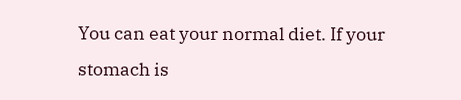You can eat your normal diet. If your stomach is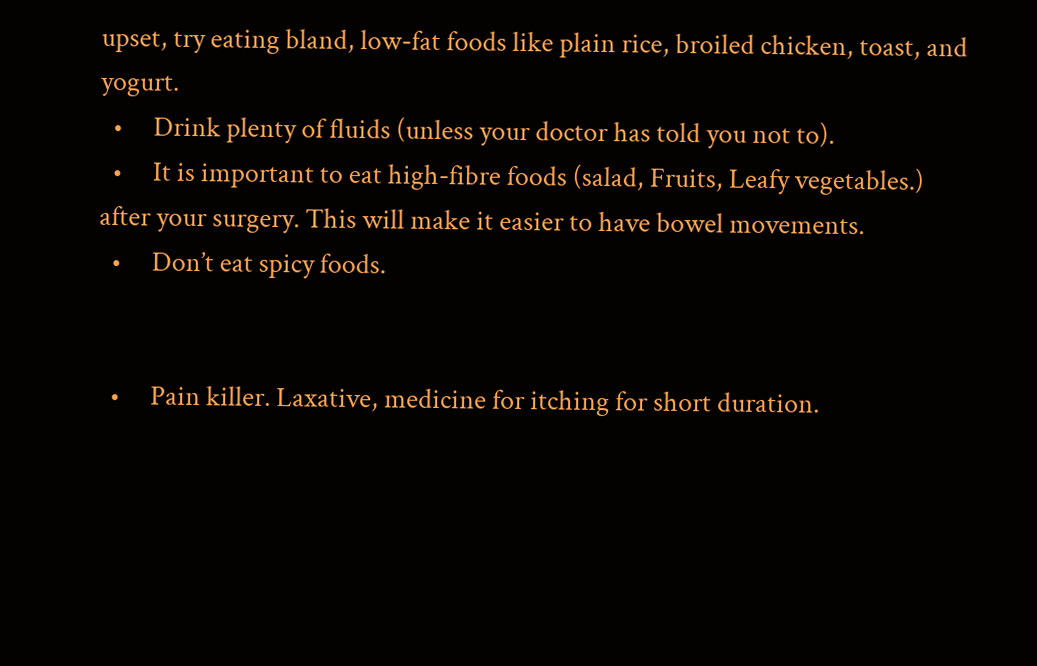upset, try eating bland, low-fat foods like plain rice, broiled chicken, toast, and yogurt.
  •     Drink plenty of fluids (unless your doctor has told you not to).
  •     It is important to eat high-fibre foods (salad, Fruits, Leafy vegetables.) after your surgery. This will make it easier to have bowel movements.
  •     Don’t eat spicy foods.


  •     Pain killer. Laxative, medicine for itching for short duration.